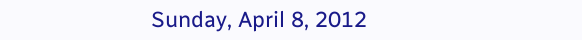Sunday, April 8, 2012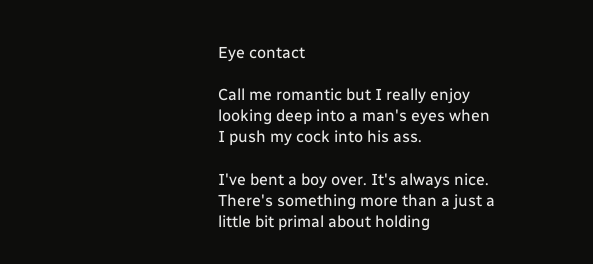Eye contact

Call me romantic but I really enjoy looking deep into a man's eyes when I push my cock into his ass.

I've bent a boy over. It's always nice. There's something more than a just a little bit primal about holding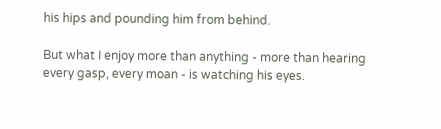his hips and pounding him from behind.

But what I enjoy more than anything - more than hearing every gasp, every moan - is watching his eyes.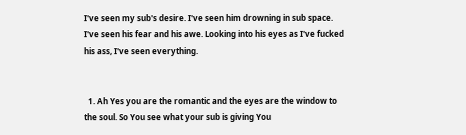I've seen my sub's desire. I've seen him drowning in sub space. I've seen his fear and his awe. Looking into his eyes as I've fucked his ass, I've seen everything.


  1. Ah Yes you are the romantic and the eyes are the window to the soul. So You see what your sub is giving You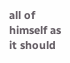all of himself as it should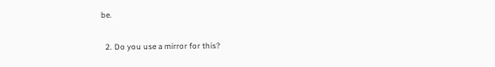be.

  2. Do you use a mirror for this?